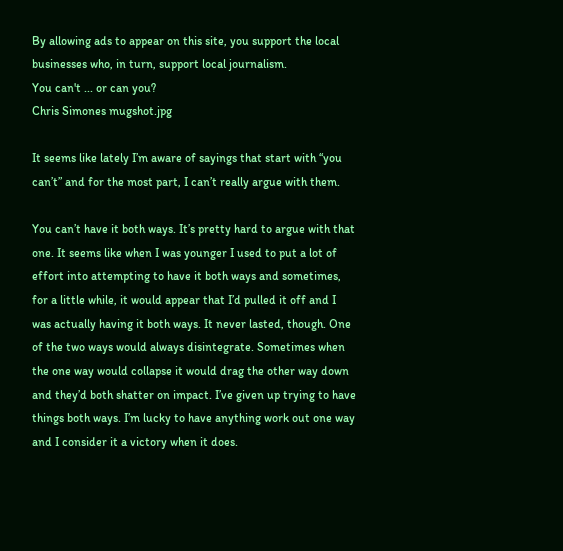By allowing ads to appear on this site, you support the local businesses who, in turn, support local journalism.
You can't ... or can you?
Chris Simones mugshot.jpg

It seems like lately I’m aware of sayings that start with “you can’t” and for the most part, I can’t really argue with them.

You can’t have it both ways. It’s pretty hard to argue with that one. It seems like when I was younger I used to put a lot of effort into attempting to have it both ways and sometimes, for a little while, it would appear that I’d pulled it off and I was actually having it both ways. It never lasted, though. One of the two ways would always disintegrate. Sometimes when the one way would collapse it would drag the other way down and they’d both shatter on impact. I’ve given up trying to have things both ways. I’m lucky to have anything work out one way and I consider it a victory when it does.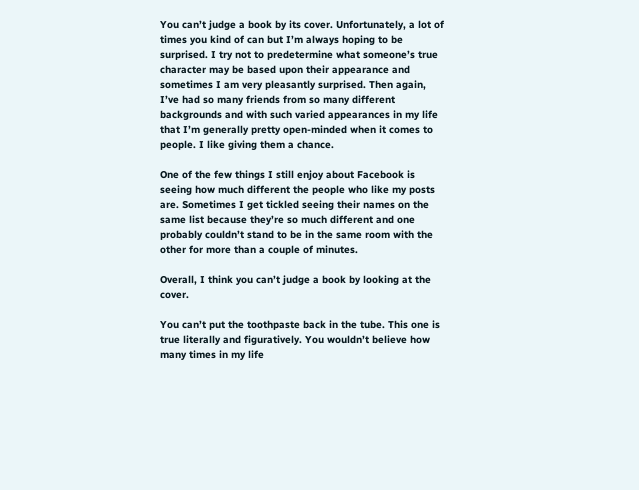You can’t judge a book by its cover. Unfortunately, a lot of times you kind of can but I’m always hoping to be surprised. I try not to predetermine what someone’s true character may be based upon their appearance and sometimes I am very pleasantly surprised. Then again, I’ve had so many friends from so many different backgrounds and with such varied appearances in my life that I’m generally pretty open-minded when it comes to people. I like giving them a chance.

One of the few things I still enjoy about Facebook is seeing how much different the people who like my posts are. Sometimes I get tickled seeing their names on the same list because they’re so much different and one probably couldn’t stand to be in the same room with the other for more than a couple of minutes.

Overall, I think you can’t judge a book by looking at the cover.

You can’t put the toothpaste back in the tube. This one is true literally and figuratively. You wouldn’t believe how many times in my life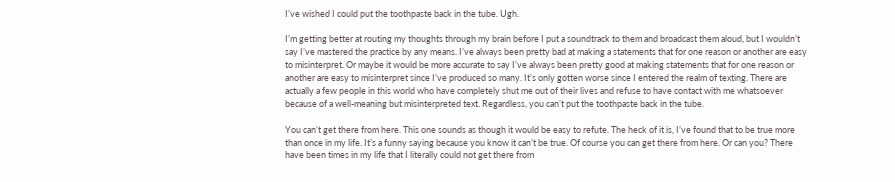I’ve wished I could put the toothpaste back in the tube. Ugh.

I’m getting better at routing my thoughts through my brain before I put a soundtrack to them and broadcast them aloud, but I wouldn’t say I’ve mastered the practice by any means. I’ve always been pretty bad at making a statements that for one reason or another are easy to misinterpret. Or maybe it would be more accurate to say I’ve always been pretty good at making statements that for one reason or another are easy to misinterpret since I’ve produced so many. It’s only gotten worse since I entered the realm of texting. There are actually a few people in this world who have completely shut me out of their lives and refuse to have contact with me whatsoever because of a well-meaning but misinterpreted text. Regardless, you can’t put the toothpaste back in the tube.

You can’t get there from here. This one sounds as though it would be easy to refute. The heck of it is, I’ve found that to be true more than once in my life. It’s a funny saying because you know it can’t be true. Of course you can get there from here. Or can you? There have been times in my life that I literally could not get there from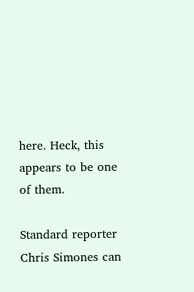here. Heck, this appears to be one of them.

Standard reporter Chris Simones can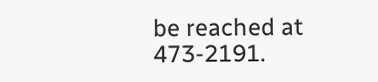be reached at 473-2191.